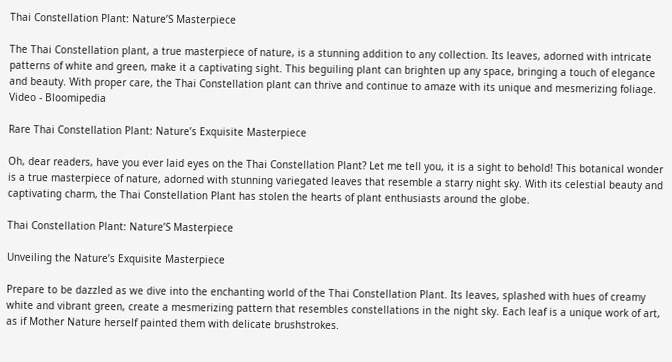Thai Constellation Plant: Nature’S Masterpiece

The Thai Constellation plant, a true masterpiece of nature, is a stunning addition to any collection. Its leaves, adorned with intricate patterns of white and green, make it a captivating sight. This beguiling plant can brighten up any space, bringing a touch of elegance and beauty. With proper care, the Thai Constellation plant can thrive and continue to amaze with its unique and mesmerizing foliage.
Video - Bloomipedia

Rare Thai Constellation Plant: Nature’s Exquisite Masterpiece

Oh, dear readers, have you ever laid eyes on the Thai Constellation Plant? Let me tell you, it is a sight to behold! This botanical wonder is a true masterpiece of nature, adorned with stunning variegated leaves that resemble a starry night sky. With its celestial beauty and captivating charm, the Thai Constellation Plant has stolen the hearts of plant enthusiasts around the globe.

Thai Constellation Plant: Nature’S Masterpiece

Unveiling the Nature’s Exquisite Masterpiece

Prepare to be dazzled as we dive into the enchanting world of the Thai Constellation Plant. Its leaves, splashed with hues of creamy white and vibrant green, create a mesmerizing pattern that resembles constellations in the night sky. Each leaf is a unique work of art, as if Mother Nature herself painted them with delicate brushstrokes.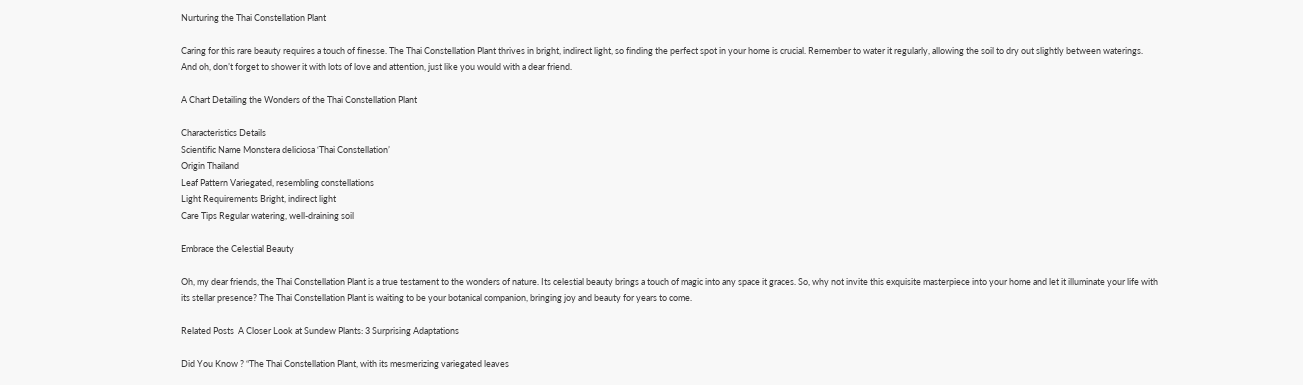Nurturing the Thai Constellation Plant

Caring for this rare beauty requires a touch of finesse. The Thai Constellation Plant thrives in bright, indirect light, so finding the perfect spot in your home is crucial. Remember to water it regularly, allowing the soil to dry out slightly between waterings. And oh, don’t forget to shower it with lots of love and attention, just like you would with a dear friend.

A Chart Detailing the Wonders of the Thai Constellation Plant

Characteristics Details
Scientific Name Monstera deliciosa ‘Thai Constellation’
Origin Thailand
Leaf Pattern Variegated, resembling constellations
Light Requirements Bright, indirect light
Care Tips Regular watering, well-draining soil

Embrace the Celestial Beauty

Oh, my dear friends, the Thai Constellation Plant is a true testament to the wonders of nature. Its celestial beauty brings a touch of magic into any space it graces. So, why not invite this exquisite masterpiece into your home and let it illuminate your life with its stellar presence? The Thai Constellation Plant is waiting to be your botanical companion, bringing joy and beauty for years to come.

Related Posts  A Closer Look at Sundew Plants: 3 Surprising Adaptations

Did You Know ? “The Thai Constellation Plant, with its mesmerizing variegated leaves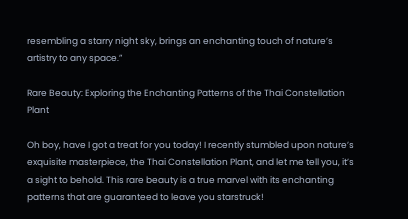resembling a starry night sky, brings an enchanting touch of nature’s artistry to any space.”

Rare Beauty: Exploring the Enchanting Patterns of the Thai Constellation Plant

Oh boy, have I got a treat for you today! I recently stumbled upon nature’s exquisite masterpiece, the Thai Constellation Plant, and let me tell you, it’s a sight to behold. This rare beauty is a true marvel with its enchanting patterns that are guaranteed to leave you starstruck!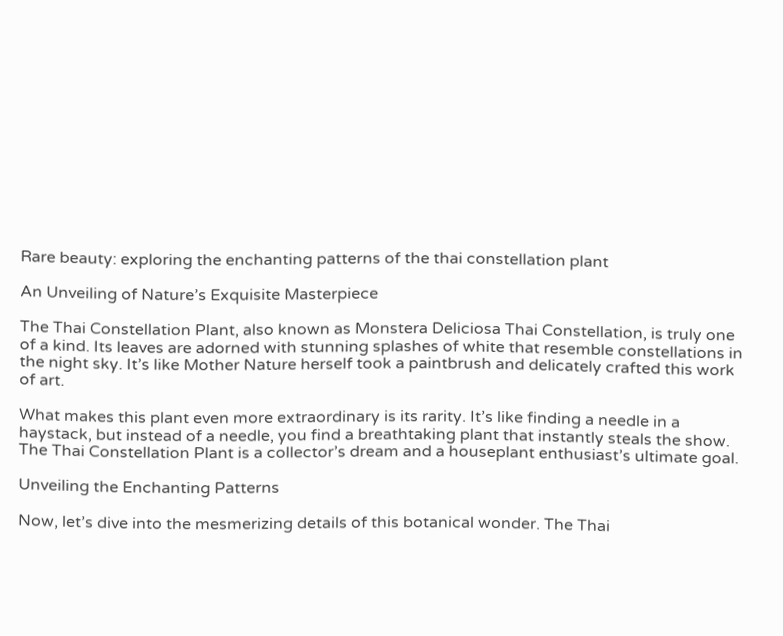Rare beauty: exploring the enchanting patterns of the thai constellation plant

An Unveiling of Nature’s Exquisite Masterpiece

The Thai Constellation Plant, also known as Monstera Deliciosa Thai Constellation, is truly one of a kind. Its leaves are adorned with stunning splashes of white that resemble constellations in the night sky. It’s like Mother Nature herself took a paintbrush and delicately crafted this work of art.

What makes this plant even more extraordinary is its rarity. It’s like finding a needle in a haystack, but instead of a needle, you find a breathtaking plant that instantly steals the show. The Thai Constellation Plant is a collector’s dream and a houseplant enthusiast’s ultimate goal.

Unveiling the Enchanting Patterns

Now, let’s dive into the mesmerizing details of this botanical wonder. The Thai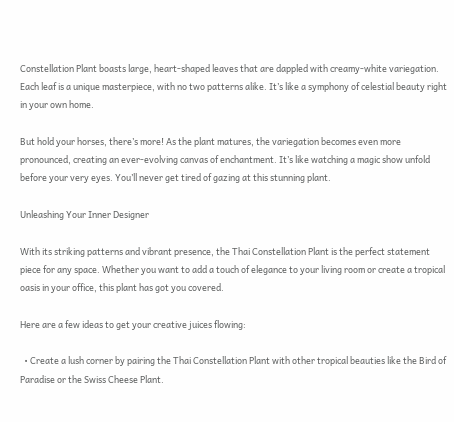Constellation Plant boasts large, heart-shaped leaves that are dappled with creamy-white variegation. Each leaf is a unique masterpiece, with no two patterns alike. It’s like a symphony of celestial beauty right in your own home.

But hold your horses, there’s more! As the plant matures, the variegation becomes even more pronounced, creating an ever-evolving canvas of enchantment. It’s like watching a magic show unfold before your very eyes. You’ll never get tired of gazing at this stunning plant.

Unleashing Your Inner Designer

With its striking patterns and vibrant presence, the Thai Constellation Plant is the perfect statement piece for any space. Whether you want to add a touch of elegance to your living room or create a tropical oasis in your office, this plant has got you covered.

Here are a few ideas to get your creative juices flowing:

  • Create a lush corner by pairing the Thai Constellation Plant with other tropical beauties like the Bird of Paradise or the Swiss Cheese Plant.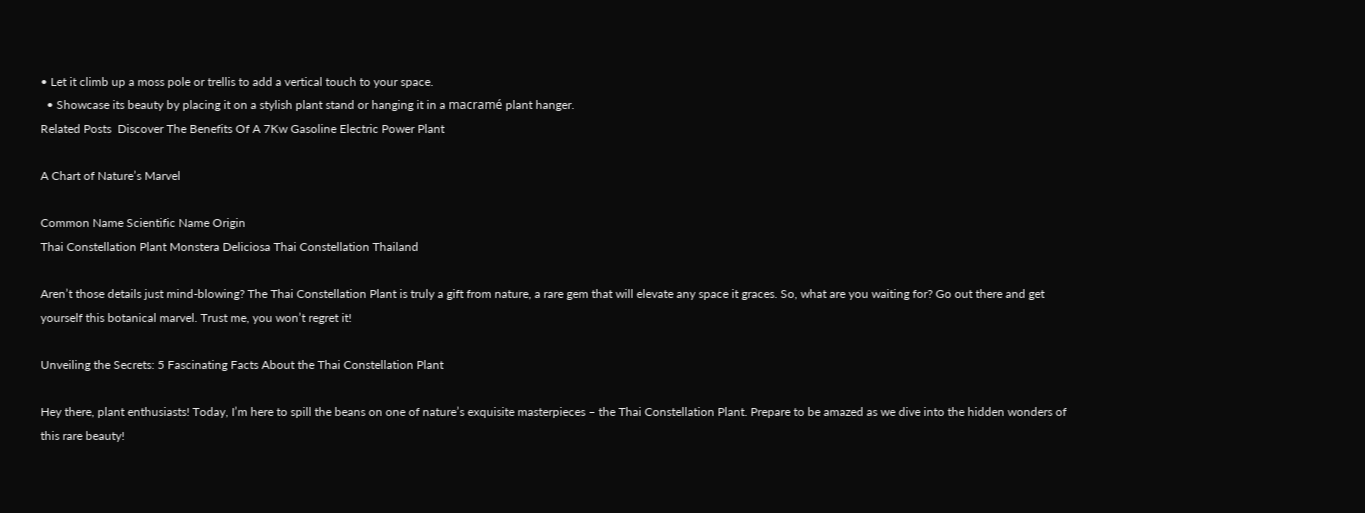• Let it climb up a moss pole or trellis to add a vertical touch to your space.
  • Showcase its beauty by placing it on a stylish plant stand or hanging it in a macramé plant hanger.
Related Posts  Discover The Benefits Of A 7Kw Gasoline Electric Power Plant

A Chart of Nature’s Marvel

Common Name Scientific Name Origin
Thai Constellation Plant Monstera Deliciosa Thai Constellation Thailand

Aren’t those details just mind-blowing? The Thai Constellation Plant is truly a gift from nature, a rare gem that will elevate any space it graces. So, what are you waiting for? Go out there and get yourself this botanical marvel. Trust me, you won’t regret it!

Unveiling the Secrets: 5 Fascinating Facts About the Thai Constellation Plant

Hey there, plant enthusiasts! Today, I’m here to spill the beans on one of nature’s exquisite masterpieces – the Thai Constellation Plant. Prepare to be amazed as we dive into the hidden wonders of this rare beauty!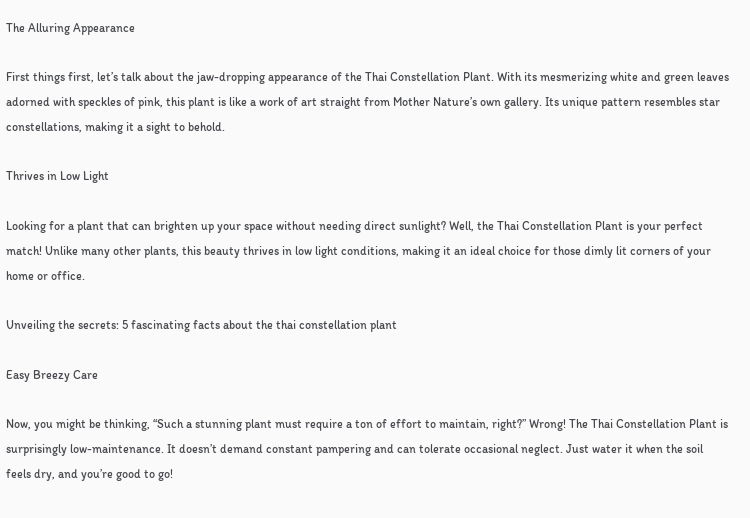The Alluring Appearance

First things first, let’s talk about the jaw-dropping appearance of the Thai Constellation Plant. With its mesmerizing white and green leaves adorned with speckles of pink, this plant is like a work of art straight from Mother Nature’s own gallery. Its unique pattern resembles star constellations, making it a sight to behold.

Thrives in Low Light

Looking for a plant that can brighten up your space without needing direct sunlight? Well, the Thai Constellation Plant is your perfect match! Unlike many other plants, this beauty thrives in low light conditions, making it an ideal choice for those dimly lit corners of your home or office.

Unveiling the secrets: 5 fascinating facts about the thai constellation plant

Easy Breezy Care

Now, you might be thinking, “Such a stunning plant must require a ton of effort to maintain, right?” Wrong! The Thai Constellation Plant is surprisingly low-maintenance. It doesn’t demand constant pampering and can tolerate occasional neglect. Just water it when the soil feels dry, and you’re good to go!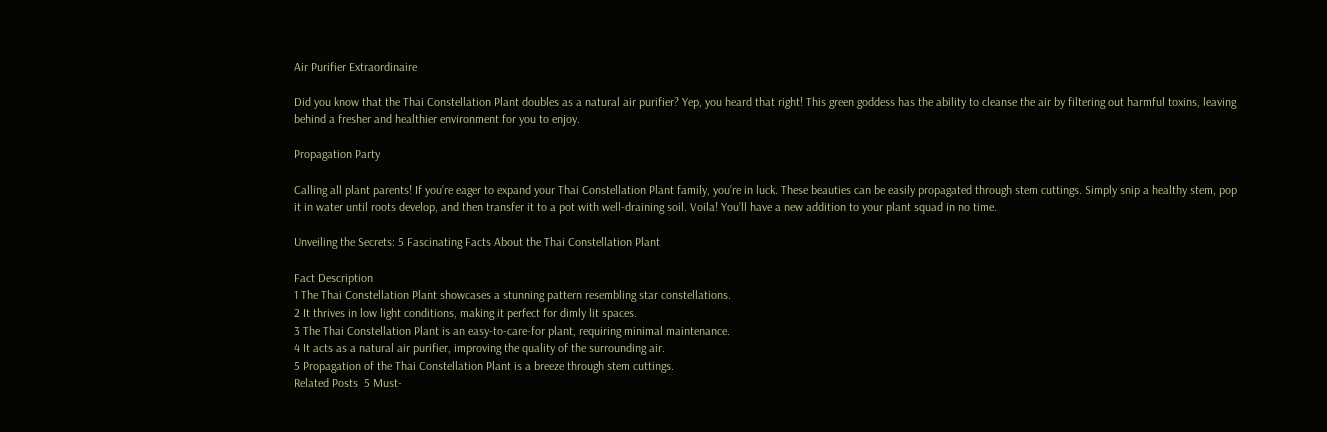Air Purifier Extraordinaire

Did you know that the Thai Constellation Plant doubles as a natural air purifier? Yep, you heard that right! This green goddess has the ability to cleanse the air by filtering out harmful toxins, leaving behind a fresher and healthier environment for you to enjoy.

Propagation Party

Calling all plant parents! If you’re eager to expand your Thai Constellation Plant family, you’re in luck. These beauties can be easily propagated through stem cuttings. Simply snip a healthy stem, pop it in water until roots develop, and then transfer it to a pot with well-draining soil. Voila! You’ll have a new addition to your plant squad in no time.

Unveiling the Secrets: 5 Fascinating Facts About the Thai Constellation Plant

Fact Description
1 The Thai Constellation Plant showcases a stunning pattern resembling star constellations.
2 It thrives in low light conditions, making it perfect for dimly lit spaces.
3 The Thai Constellation Plant is an easy-to-care-for plant, requiring minimal maintenance.
4 It acts as a natural air purifier, improving the quality of the surrounding air.
5 Propagation of the Thai Constellation Plant is a breeze through stem cuttings.
Related Posts  5 Must-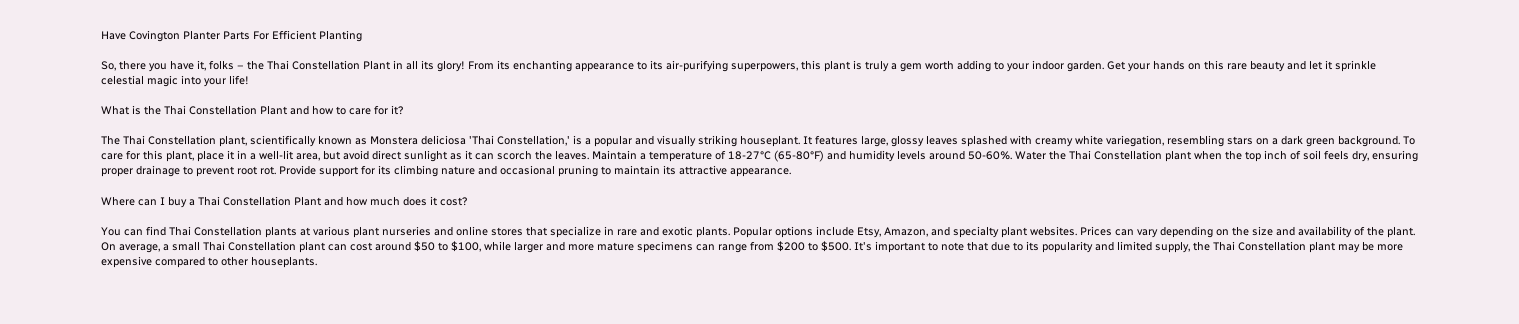Have Covington Planter Parts For Efficient Planting

So, there you have it, folks – the Thai Constellation Plant in all its glory! From its enchanting appearance to its air-purifying superpowers, this plant is truly a gem worth adding to your indoor garden. Get your hands on this rare beauty and let it sprinkle celestial magic into your life!

What is the Thai Constellation Plant and how to care for it?

The Thai Constellation plant, scientifically known as Monstera deliciosa 'Thai Constellation,' is a popular and visually striking houseplant. It features large, glossy leaves splashed with creamy white variegation, resembling stars on a dark green background. To care for this plant, place it in a well-lit area, but avoid direct sunlight as it can scorch the leaves. Maintain a temperature of 18-27°C (65-80°F) and humidity levels around 50-60%. Water the Thai Constellation plant when the top inch of soil feels dry, ensuring proper drainage to prevent root rot. Provide support for its climbing nature and occasional pruning to maintain its attractive appearance.

Where can I buy a Thai Constellation Plant and how much does it cost?

You can find Thai Constellation plants at various plant nurseries and online stores that specialize in rare and exotic plants. Popular options include Etsy, Amazon, and specialty plant websites. Prices can vary depending on the size and availability of the plant. On average, a small Thai Constellation plant can cost around $50 to $100, while larger and more mature specimens can range from $200 to $500. It's important to note that due to its popularity and limited supply, the Thai Constellation plant may be more expensive compared to other houseplants.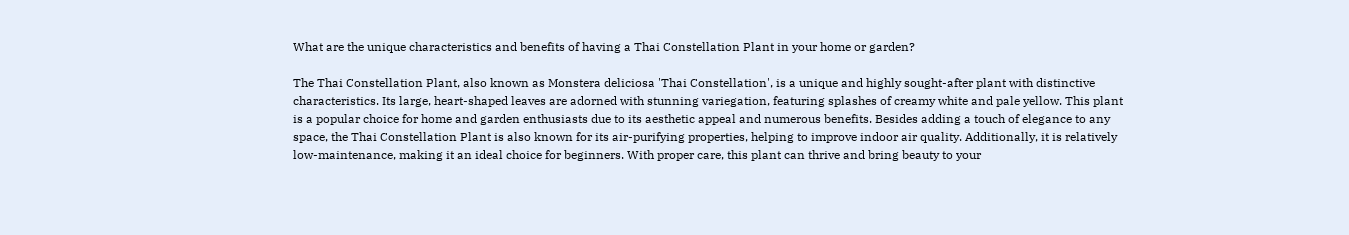What are the unique characteristics and benefits of having a Thai Constellation Plant in your home or garden?

The Thai Constellation Plant, also known as Monstera deliciosa 'Thai Constellation', is a unique and highly sought-after plant with distinctive characteristics. Its large, heart-shaped leaves are adorned with stunning variegation, featuring splashes of creamy white and pale yellow. This plant is a popular choice for home and garden enthusiasts due to its aesthetic appeal and numerous benefits. Besides adding a touch of elegance to any space, the Thai Constellation Plant is also known for its air-purifying properties, helping to improve indoor air quality. Additionally, it is relatively low-maintenance, making it an ideal choice for beginners. With proper care, this plant can thrive and bring beauty to your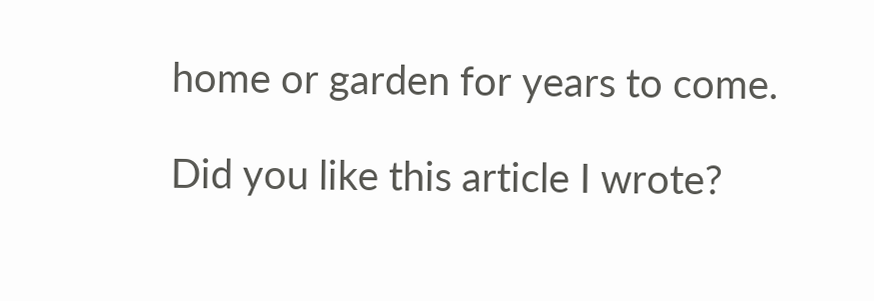home or garden for years to come.

Did you like this article I wrote?